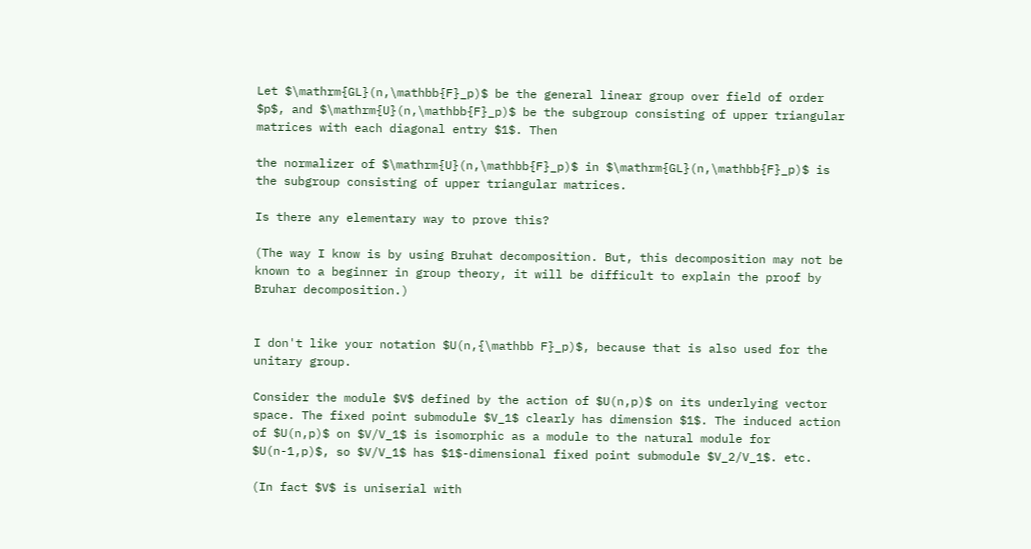Let $\mathrm{GL}(n,\mathbb{F}_p)$ be the general linear group over field of order $p$, and $\mathrm{U}(n,\mathbb{F}_p)$ be the subgroup consisting of upper triangular matrices with each diagonal entry $1$. Then

the normalizer of $\mathrm{U}(n,\mathbb{F}_p)$ in $\mathrm{GL}(n,\mathbb{F}_p)$ is the subgroup consisting of upper triangular matrices.

Is there any elementary way to prove this?

(The way I know is by using Bruhat decomposition. But, this decomposition may not be known to a beginner in group theory, it will be difficult to explain the proof by Bruhar decomposition.)


I don't like your notation $U(n,{\mathbb F}_p)$, because that is also used for the unitary group.

Consider the module $V$ defined by the action of $U(n,p)$ on its underlying vector space. The fixed point submodule $V_1$ clearly has dimension $1$. The induced action of $U(n,p)$ on $V/V_1$ is isomorphic as a module to the natural module for $U(n-1,p)$, so $V/V_1$ has $1$-dimensional fixed point submodule $V_2/V_1$. etc.

(In fact $V$ is uniserial with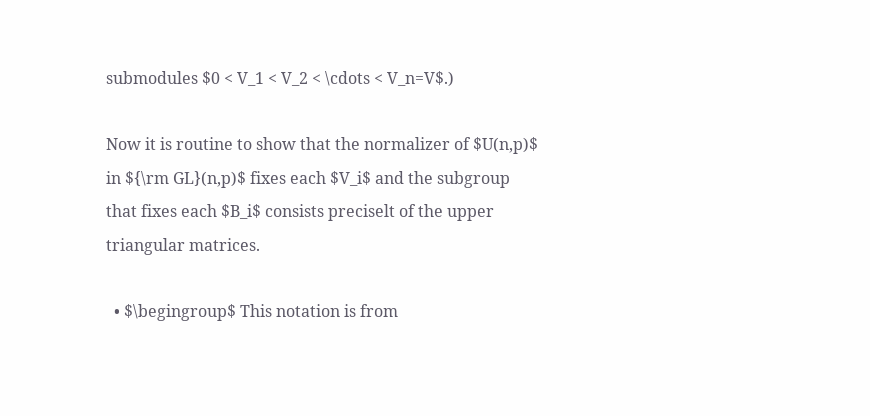submodules $0 < V_1 < V_2 < \cdots < V_n=V$.)

Now it is routine to show that the normalizer of $U(n,p)$ in ${\rm GL}(n,p)$ fixes each $V_i$ and the subgroup that fixes each $B_i$ consists preciselt of the upper triangular matrices.

  • $\begingroup$ This notation is from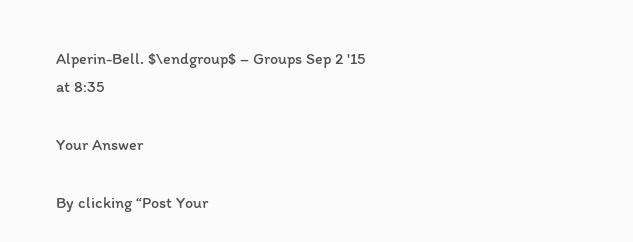Alperin-Bell. $\endgroup$ – Groups Sep 2 '15 at 8:35

Your Answer

By clicking “Post Your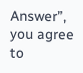Answer”, you agree to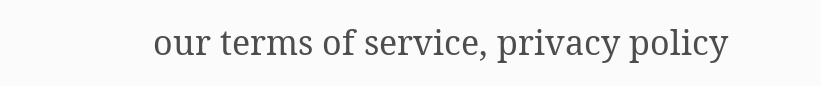our terms of service, privacy policy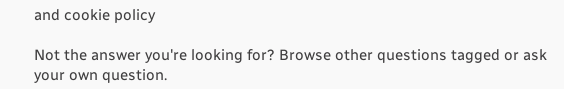and cookie policy

Not the answer you're looking for? Browse other questions tagged or ask your own question.